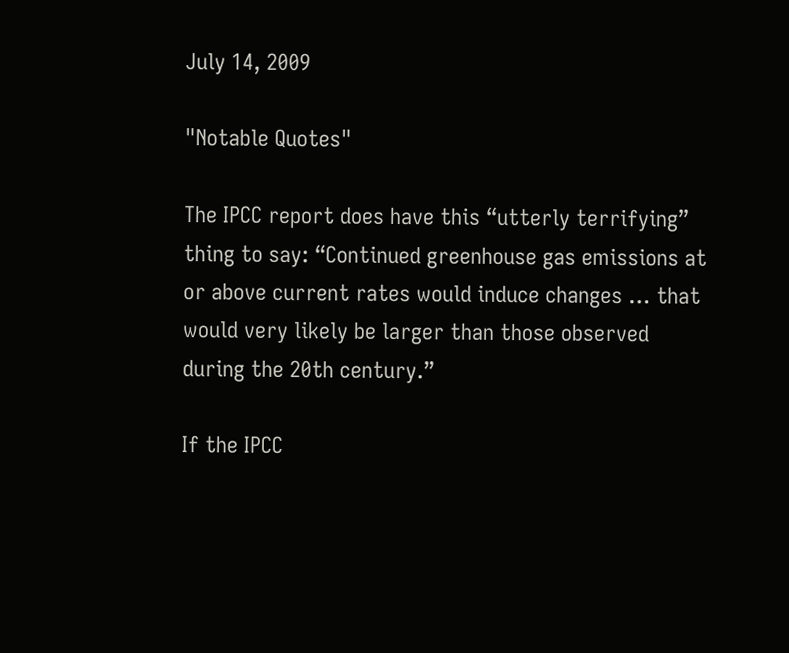July 14, 2009

"Notable Quotes"

The IPCC report does have this “utterly terrifying” thing to say: “Continued greenhouse gas emissions at or above current rates would induce changes … that would very likely be larger than those observed during the 20th century.”

If the IPCC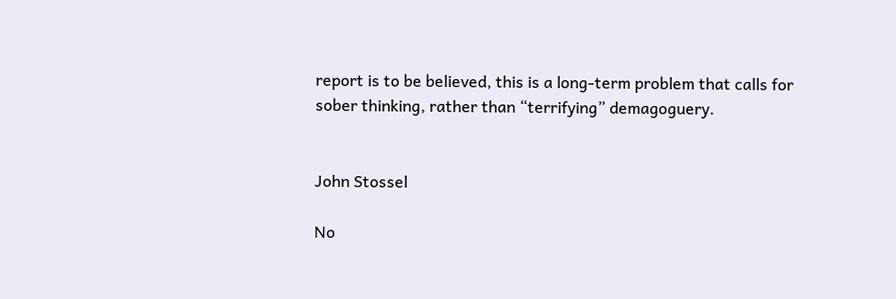report is to be believed, this is a long-term problem that calls for sober thinking, rather than “terrifying” demagoguery.


John Stossel

No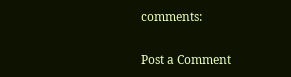comments:

Post a Comment